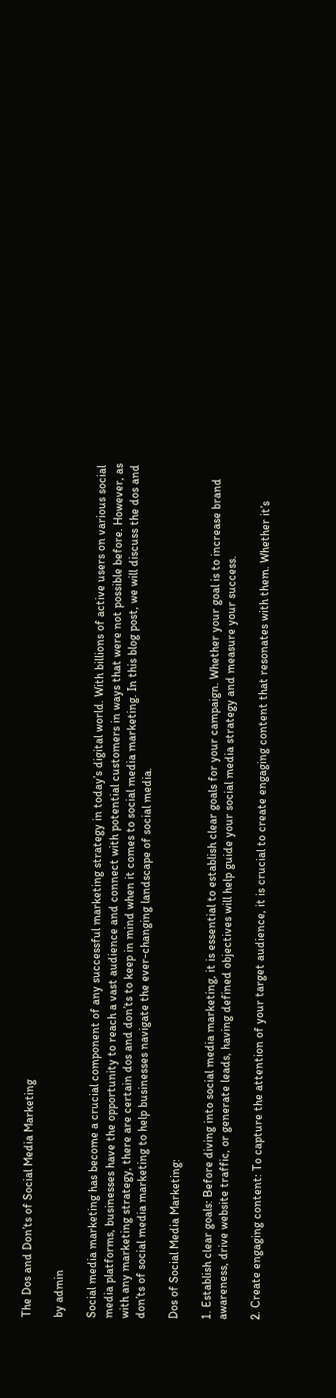The Dos and Don’ts of Social Media Marketing

by admin

Social media marketing has become a crucial component of any successful marketing strategy in today’s digital world. With billions of active users on various social media platforms, businesses have the opportunity to reach a vast audience and connect with potential customers in ways that were not possible before. However, as with any marketing strategy, there are certain dos and don’ts to keep in mind when it comes to social media marketing. In this blog post, we will discuss the dos and don’ts of social media marketing to help businesses navigate the ever-changing landscape of social media.

Dos of Social Media Marketing:

1. Establish clear goals: Before diving into social media marketing, it is essential to establish clear goals for your campaign. Whether your goal is to increase brand awareness, drive website traffic, or generate leads, having defined objectives will help guide your social media strategy and measure your success.

2. Create engaging content: To capture the attention of your target audience, it is crucial to create engaging content that resonates with them. Whether it’s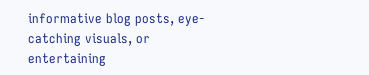informative blog posts, eye-catching visuals, or entertaining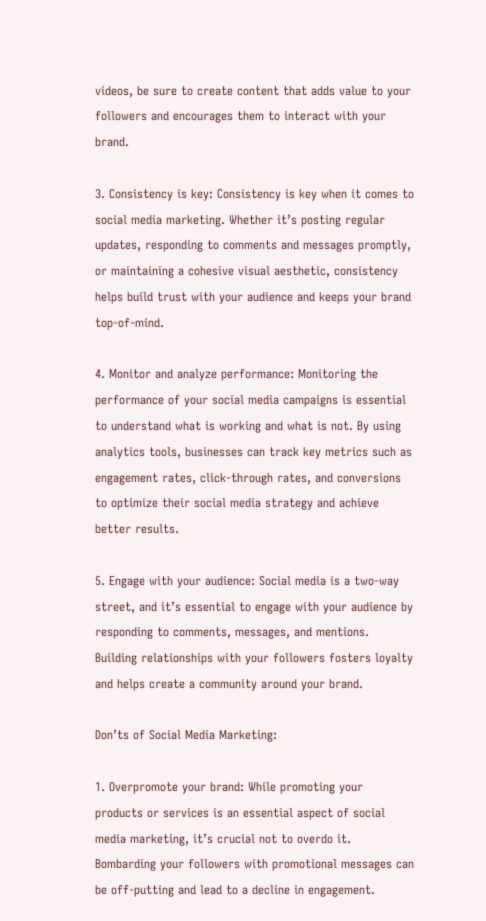videos, be sure to create content that adds value to your followers and encourages them to interact with your brand.

3. Consistency is key: Consistency is key when it comes to social media marketing. Whether it’s posting regular updates, responding to comments and messages promptly, or maintaining a cohesive visual aesthetic, consistency helps build trust with your audience and keeps your brand top-of-mind.

4. Monitor and analyze performance: Monitoring the performance of your social media campaigns is essential to understand what is working and what is not. By using analytics tools, businesses can track key metrics such as engagement rates, click-through rates, and conversions to optimize their social media strategy and achieve better results.

5. Engage with your audience: Social media is a two-way street, and it’s essential to engage with your audience by responding to comments, messages, and mentions. Building relationships with your followers fosters loyalty and helps create a community around your brand.

Don’ts of Social Media Marketing:

1. Overpromote your brand: While promoting your products or services is an essential aspect of social media marketing, it’s crucial not to overdo it. Bombarding your followers with promotional messages can be off-putting and lead to a decline in engagement.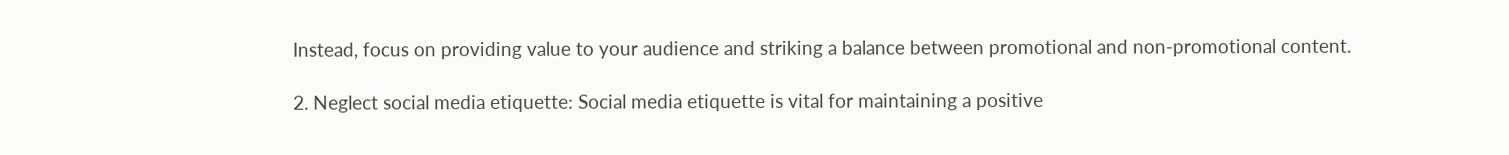Instead, focus on providing value to your audience and striking a balance between promotional and non-promotional content.

2. Neglect social media etiquette: Social media etiquette is vital for maintaining a positive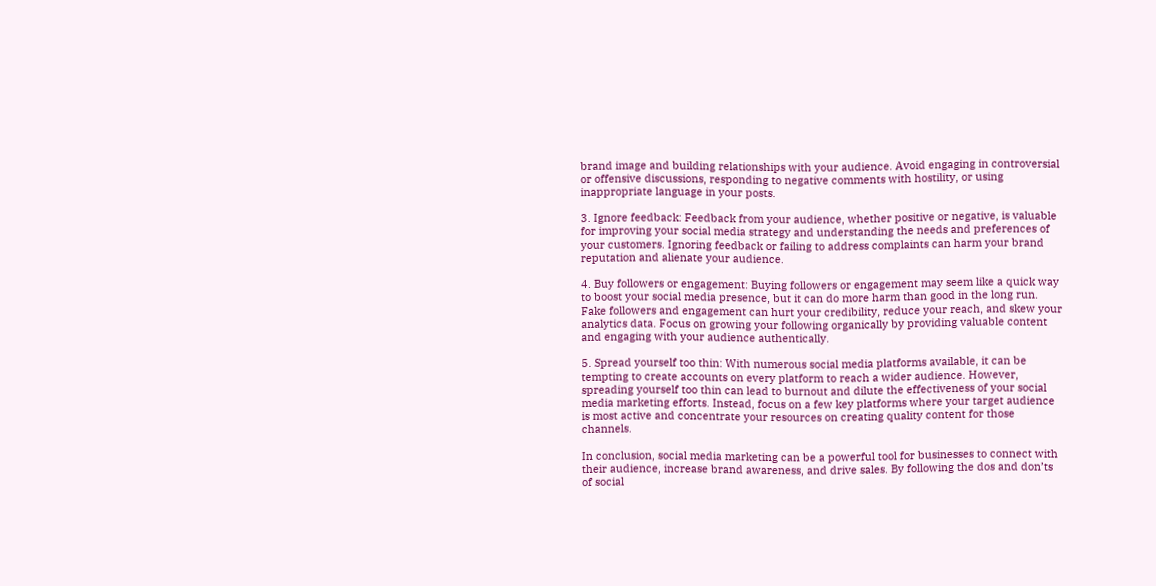brand image and building relationships with your audience. Avoid engaging in controversial or offensive discussions, responding to negative comments with hostility, or using inappropriate language in your posts.

3. Ignore feedback: Feedback from your audience, whether positive or negative, is valuable for improving your social media strategy and understanding the needs and preferences of your customers. Ignoring feedback or failing to address complaints can harm your brand reputation and alienate your audience.

4. Buy followers or engagement: Buying followers or engagement may seem like a quick way to boost your social media presence, but it can do more harm than good in the long run. Fake followers and engagement can hurt your credibility, reduce your reach, and skew your analytics data. Focus on growing your following organically by providing valuable content and engaging with your audience authentically.

5. Spread yourself too thin: With numerous social media platforms available, it can be tempting to create accounts on every platform to reach a wider audience. However, spreading yourself too thin can lead to burnout and dilute the effectiveness of your social media marketing efforts. Instead, focus on a few key platforms where your target audience is most active and concentrate your resources on creating quality content for those channels.

In conclusion, social media marketing can be a powerful tool for businesses to connect with their audience, increase brand awareness, and drive sales. By following the dos and don’ts of social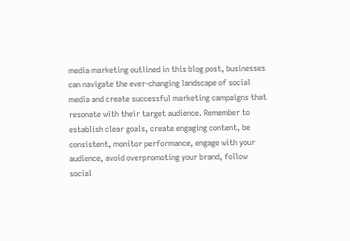media marketing outlined in this blog post, businesses can navigate the ever-changing landscape of social media and create successful marketing campaigns that resonate with their target audience. Remember to establish clear goals, create engaging content, be consistent, monitor performance, engage with your audience, avoid overpromoting your brand, follow social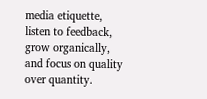media etiquette, listen to feedback, grow organically, and focus on quality over quantity.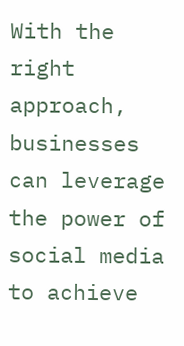With the right approach, businesses can leverage the power of social media to achieve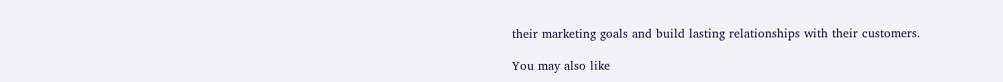their marketing goals and build lasting relationships with their customers.

You may also like